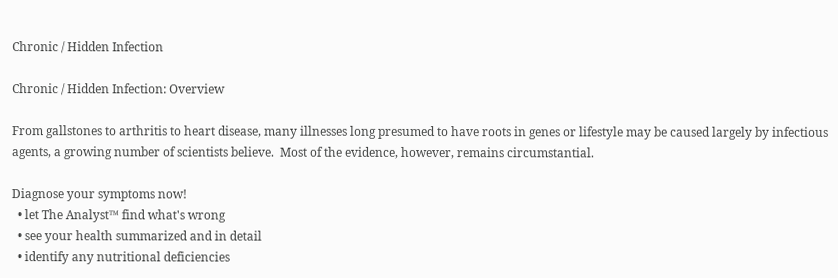Chronic / Hidden Infection

Chronic / Hidden Infection: Overview

From gallstones to arthritis to heart disease, many illnesses long presumed to have roots in genes or lifestyle may be caused largely by infectious agents, a growing number of scientists believe.  Most of the evidence, however, remains circumstantial.

Diagnose your symptoms now!
  • let The Analyst™ find what's wrong
  • see your health summarized and in detail
  • identify any nutritional deficiencies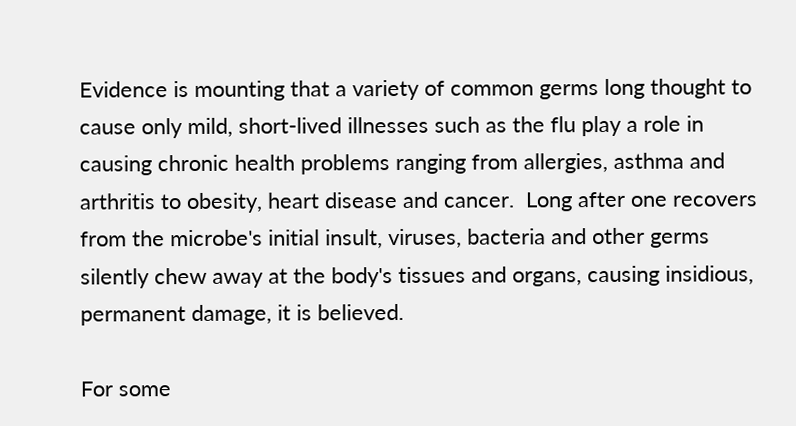Evidence is mounting that a variety of common germs long thought to cause only mild, short-lived illnesses such as the flu play a role in causing chronic health problems ranging from allergies, asthma and arthritis to obesity, heart disease and cancer.  Long after one recovers from the microbe's initial insult, viruses, bacteria and other germs silently chew away at the body's tissues and organs, causing insidious, permanent damage, it is believed.

For some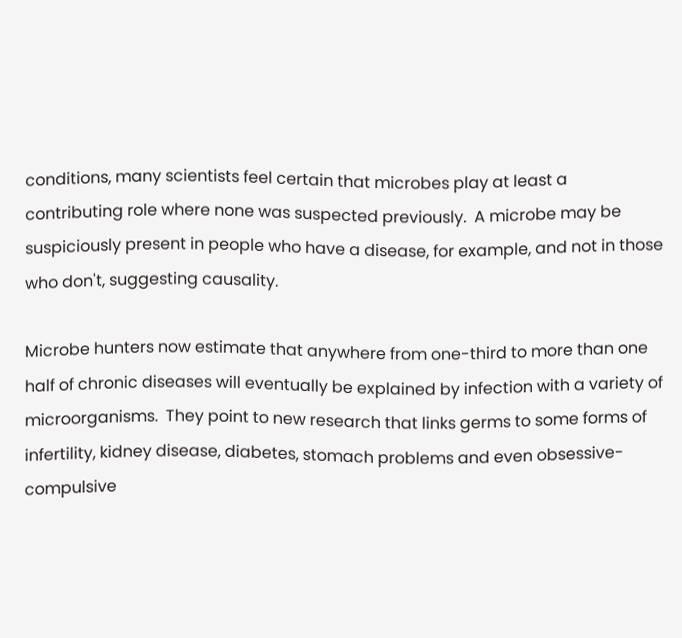conditions, many scientists feel certain that microbes play at least a contributing role where none was suspected previously.  A microbe may be suspiciously present in people who have a disease, for example, and not in those who don't, suggesting causality.

Microbe hunters now estimate that anywhere from one-third to more than one half of chronic diseases will eventually be explained by infection with a variety of microorganisms.  They point to new research that links germs to some forms of infertility, kidney disease, diabetes, stomach problems and even obsessive-compulsive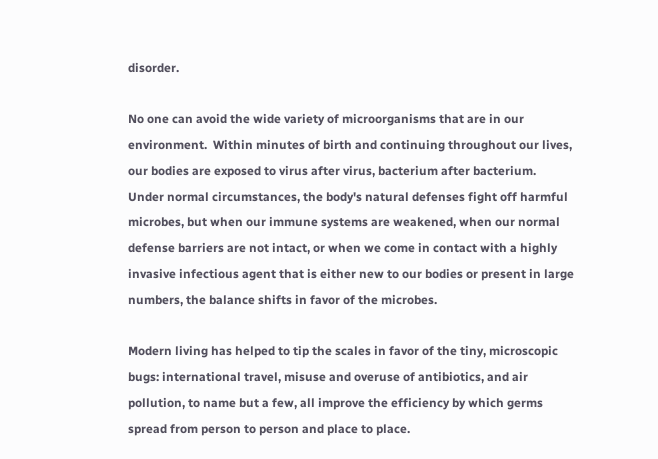disorder.

No one can avoid the wide variety of microorganisms that are in our environment.  Within minutes of birth and continuing throughout our lives, our bodies are exposed to virus after virus, bacterium after bacterium.  Under normal circumstances, the body's natural defenses fight off harmful microbes, but when our immune systems are weakened, when our normal defense barriers are not intact, or when we come in contact with a highly invasive infectious agent that is either new to our bodies or present in large numbers, the balance shifts in favor of the microbes.

Modern living has helped to tip the scales in favor of the tiny, microscopic bugs: international travel, misuse and overuse of antibiotics, and air pollution, to name but a few, all improve the efficiency by which germs spread from person to person and place to place.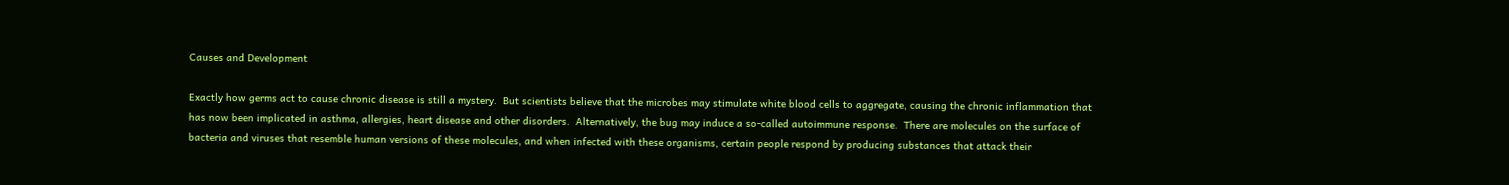Causes and Development

Exactly how germs act to cause chronic disease is still a mystery.  But scientists believe that the microbes may stimulate white blood cells to aggregate, causing the chronic inflammation that has now been implicated in asthma, allergies, heart disease and other disorders.  Alternatively, the bug may induce a so-called autoimmune response.  There are molecules on the surface of bacteria and viruses that resemble human versions of these molecules, and when infected with these organisms, certain people respond by producing substances that attack their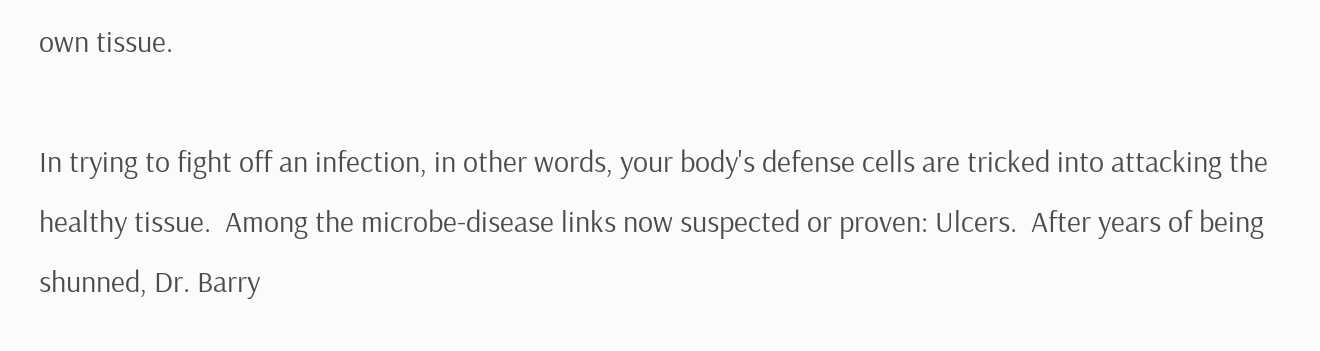own tissue.

In trying to fight off an infection, in other words, your body's defense cells are tricked into attacking the healthy tissue.  Among the microbe-disease links now suspected or proven: Ulcers.  After years of being shunned, Dr. Barry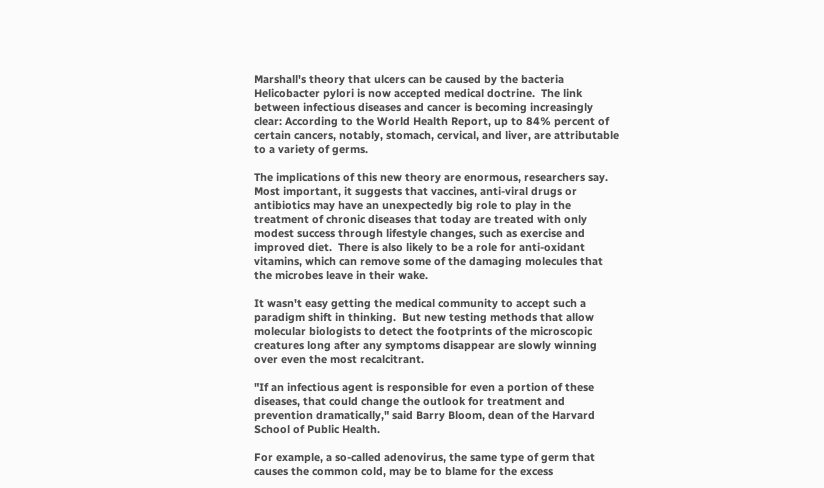Marshall's theory that ulcers can be caused by the bacteria Helicobacter pylori is now accepted medical doctrine.  The link between infectious diseases and cancer is becoming increasingly clear: According to the World Health Report, up to 84% percent of certain cancers, notably, stomach, cervical, and liver, are attributable to a variety of germs.

The implications of this new theory are enormous, researchers say.  Most important, it suggests that vaccines, anti-viral drugs or antibiotics may have an unexpectedly big role to play in the treatment of chronic diseases that today are treated with only modest success through lifestyle changes, such as exercise and improved diet.  There is also likely to be a role for anti-oxidant vitamins, which can remove some of the damaging molecules that the microbes leave in their wake.

It wasn't easy getting the medical community to accept such a paradigm shift in thinking.  But new testing methods that allow molecular biologists to detect the footprints of the microscopic creatures long after any symptoms disappear are slowly winning over even the most recalcitrant.

"If an infectious agent is responsible for even a portion of these diseases, that could change the outlook for treatment and prevention dramatically," said Barry Bloom, dean of the Harvard School of Public Health.

For example, a so-called adenovirus, the same type of germ that causes the common cold, may be to blame for the excess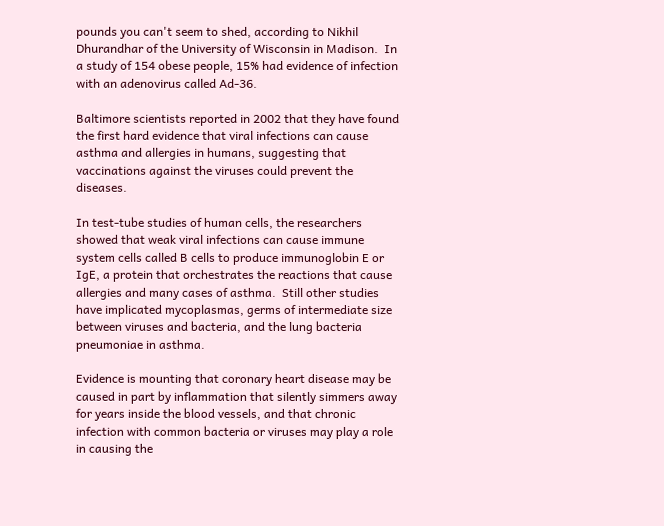pounds you can't seem to shed, according to Nikhil Dhurandhar of the University of Wisconsin in Madison.  In a study of 154 obese people, 15% had evidence of infection with an adenovirus called Ad-36.

Baltimore scientists reported in 2002 that they have found the first hard evidence that viral infections can cause asthma and allergies in humans, suggesting that vaccinations against the viruses could prevent the diseases.

In test-tube studies of human cells, the researchers showed that weak viral infections can cause immune system cells called B cells to produce immunoglobin E or IgE, a protein that orchestrates the reactions that cause allergies and many cases of asthma.  Still other studies have implicated mycoplasmas, germs of intermediate size between viruses and bacteria, and the lung bacteria pneumoniae in asthma.

Evidence is mounting that coronary heart disease may be caused in part by inflammation that silently simmers away for years inside the blood vessels, and that chronic infection with common bacteria or viruses may play a role in causing the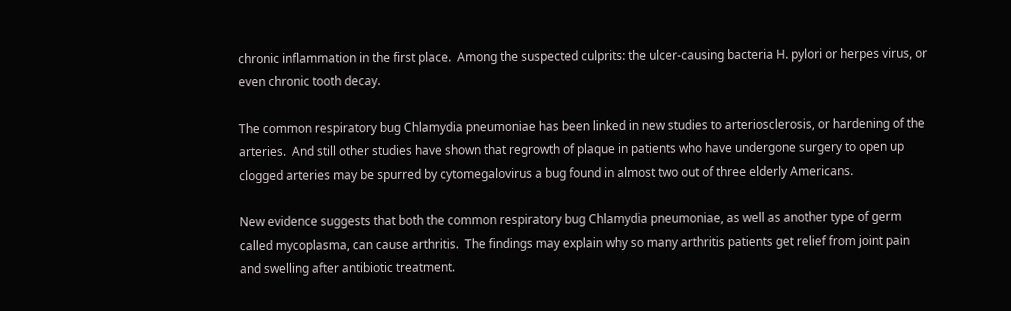chronic inflammation in the first place.  Among the suspected culprits: the ulcer-causing bacteria H. pylori or herpes virus, or even chronic tooth decay.

The common respiratory bug Chlamydia pneumoniae has been linked in new studies to arteriosclerosis, or hardening of the arteries.  And still other studies have shown that regrowth of plaque in patients who have undergone surgery to open up clogged arteries may be spurred by cytomegalovirus a bug found in almost two out of three elderly Americans.

New evidence suggests that both the common respiratory bug Chlamydia pneumoniae, as well as another type of germ called mycoplasma, can cause arthritis.  The findings may explain why so many arthritis patients get relief from joint pain and swelling after antibiotic treatment.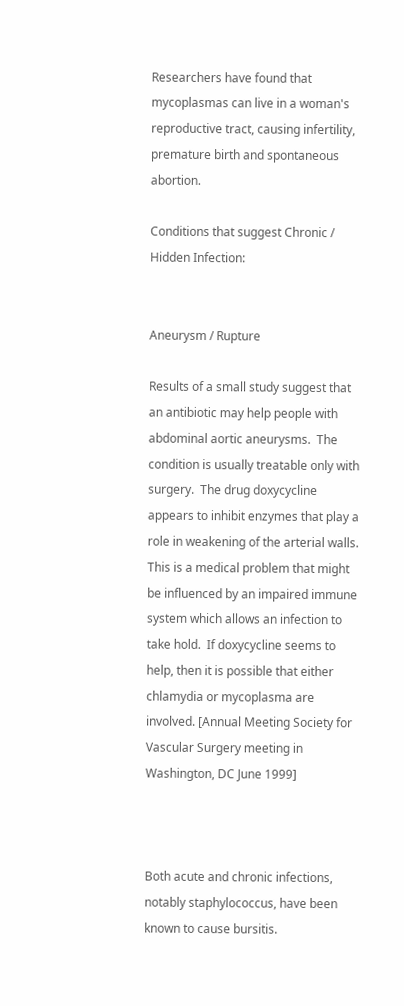Researchers have found that mycoplasmas can live in a woman's reproductive tract, causing infertility, premature birth and spontaneous abortion.

Conditions that suggest Chronic / Hidden Infection:


Aneurysm / Rupture

Results of a small study suggest that an antibiotic may help people with abdominal aortic aneurysms.  The condition is usually treatable only with surgery.  The drug doxycycline appears to inhibit enzymes that play a role in weakening of the arterial walls.  This is a medical problem that might be influenced by an impaired immune system which allows an infection to take hold.  If doxycycline seems to help, then it is possible that either chlamydia or mycoplasma are involved. [Annual Meeting Society for Vascular Surgery meeting in Washington, DC June 1999]



Both acute and chronic infections, notably staphylococcus, have been known to cause bursitis.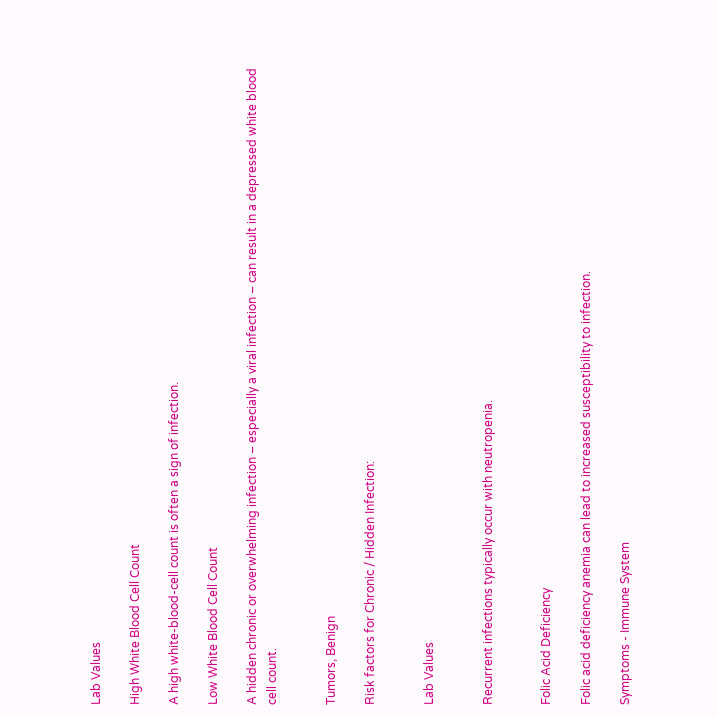Lab Values

High White Blood Cell Count

A high white-blood-cell count is often a sign of infection.

Low White Blood Cell Count

A hidden chronic or overwhelming infection – especially a viral infection – can result in a depressed white blood cell count.


Tumors, Benign

Risk factors for Chronic / Hidden Infection:


Lab Values


Recurrent infections typically occur with neutropenia.


Folic Acid Deficiency

Folic acid deficiency anemia can lead to increased susceptibility to infection.

Symptoms - Immune System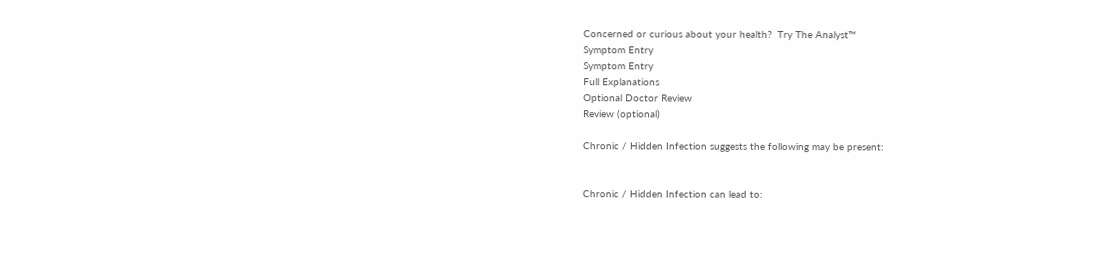Concerned or curious about your health?  Try The Analyst™
Symptom Entry
Symptom Entry
Full Explanations
Optional Doctor Review
Review (optional)

Chronic / Hidden Infection suggests the following may be present:


Chronic / Hidden Infection can lead to: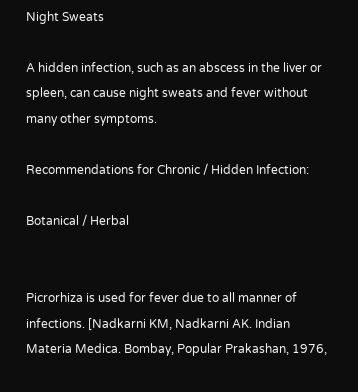Night Sweats

A hidden infection, such as an abscess in the liver or spleen, can cause night sweats and fever without many other symptoms.

Recommendations for Chronic / Hidden Infection:

Botanical / Herbal


Picrorhiza is used for fever due to all manner of infections. [Nadkarni KM, Nadkarni AK. Indian Materia Medica. Bombay, Popular Prakashan, 1976,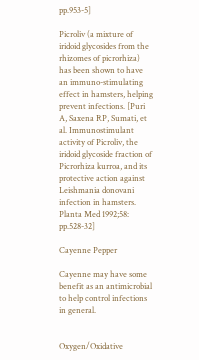pp.953-5]

Picroliv (a mixture of iridoid glycosides from the rhizomes of picrorhiza) has been shown to have an immuno-stimulating effect in hamsters, helping prevent infections. [Puri A, Saxena RP, Sumati, et al. Immunostimulant activity of Picroliv, the iridoid glycoside fraction of Picrorhiza kurroa, and its protective action against Leishmania donovani infection in hamsters. Planta Med 1992;58: pp.528-32]

Cayenne Pepper

Cayenne may have some benefit as an antimicrobial to help control infections in general.


Oxygen/Oxidative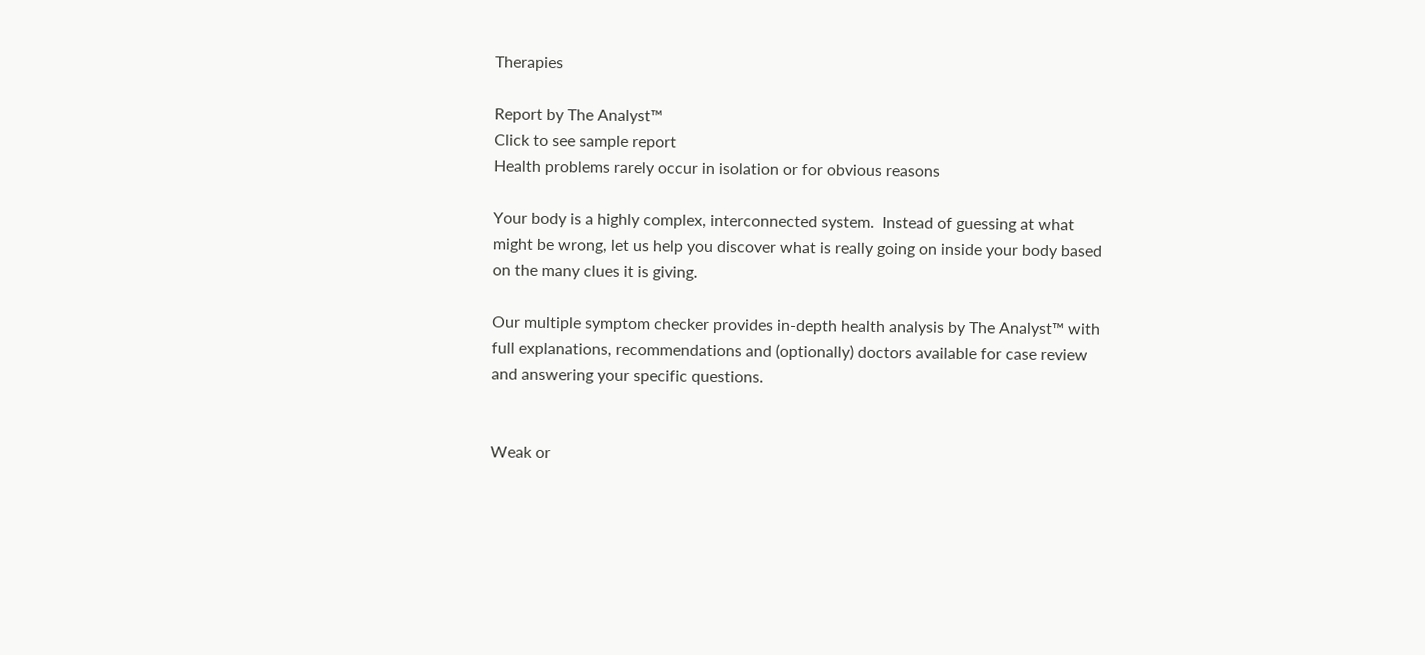Therapies

Report by The Analyst™
Click to see sample report
Health problems rarely occur in isolation or for obvious reasons

Your body is a highly complex, interconnected system.  Instead of guessing at what might be wrong, let us help you discover what is really going on inside your body based on the many clues it is giving.

Our multiple symptom checker provides in-depth health analysis by The Analyst™ with full explanations, recommendations and (optionally) doctors available for case review and answering your specific questions.


Weak or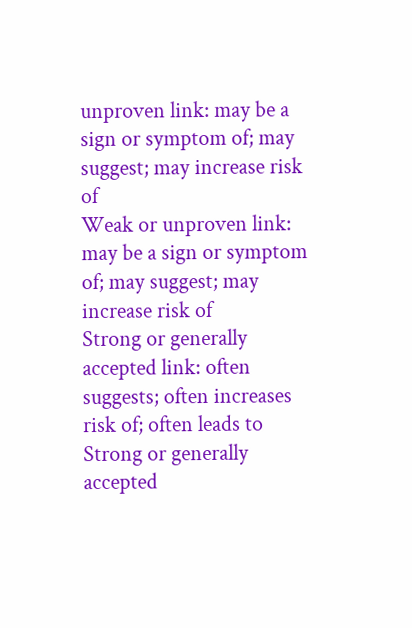unproven link: may be a sign or symptom of; may suggest; may increase risk of
Weak or unproven link:
may be a sign or symptom of; may suggest; may increase risk of
Strong or generally accepted link: often suggests; often increases risk of; often leads to
Strong or generally accepted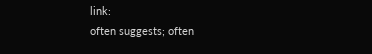link:
often suggests; often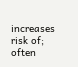increases risk of; often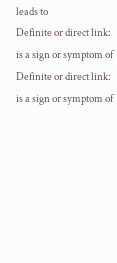leads to
Definite or direct link: is a sign or symptom of
Definite or direct link:
is a sign or symptom of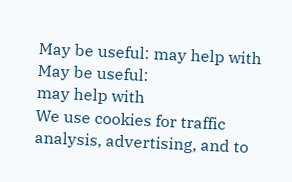May be useful: may help with
May be useful:
may help with
We use cookies for traffic analysis, advertising, and to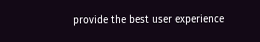provide the best user experience